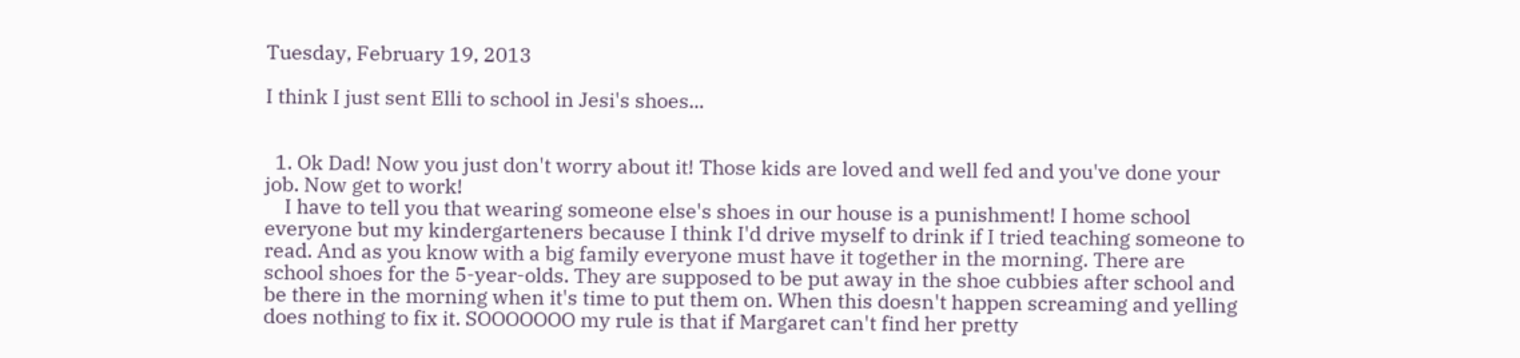Tuesday, February 19, 2013

I think I just sent Elli to school in Jesi's shoes...


  1. Ok Dad! Now you just don't worry about it! Those kids are loved and well fed and you've done your job. Now get to work!
    I have to tell you that wearing someone else's shoes in our house is a punishment! I home school everyone but my kindergarteners because I think I'd drive myself to drink if I tried teaching someone to read. And as you know with a big family everyone must have it together in the morning. There are school shoes for the 5-year-olds. They are supposed to be put away in the shoe cubbies after school and be there in the morning when it's time to put them on. When this doesn't happen screaming and yelling does nothing to fix it. SOOOOOOO my rule is that if Margaret can't find her pretty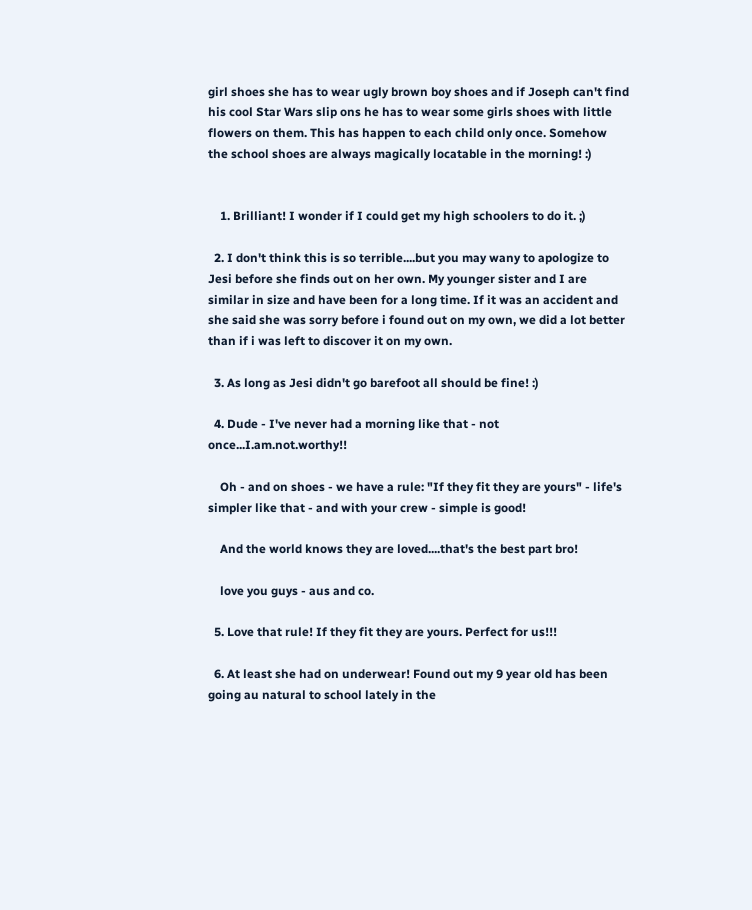girl shoes she has to wear ugly brown boy shoes and if Joseph can't find his cool Star Wars slip ons he has to wear some girls shoes with little flowers on them. This has happen to each child only once. Somehow the school shoes are always magically locatable in the morning! :)


    1. Brilliant! I wonder if I could get my high schoolers to do it. ;)

  2. I don't think this is so terrible....but you may wany to apologize to Jesi before she finds out on her own. My younger sister and I are similar in size and have been for a long time. If it was an accident and she said she was sorry before i found out on my own, we did a lot better than if i was left to discover it on my own.

  3. As long as Jesi didn't go barefoot all should be fine! :)

  4. Dude - I've never had a morning like that - not once...I.am.not.worthy!!

    Oh - and on shoes - we have a rule: "If they fit they are yours" - life's simpler like that - and with your crew - simple is good!

    And the world knows they are loved....that's the best part bro!

    love you guys - aus and co.

  5. Love that rule! If they fit they are yours. Perfect for us!!!

  6. At least she had on underwear! Found out my 9 year old has been going au natural to school lately in the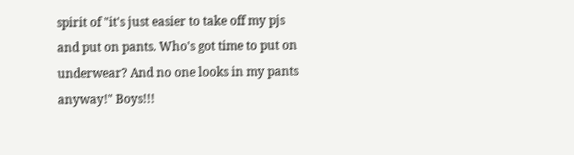spirit of "it's just easier to take off my pjs and put on pants. Who's got time to put on underwear? And no one looks in my pants anyway!" Boys!!!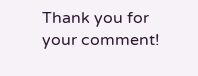Thank you for your comment!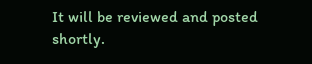It will be reviewed and posted shortly.